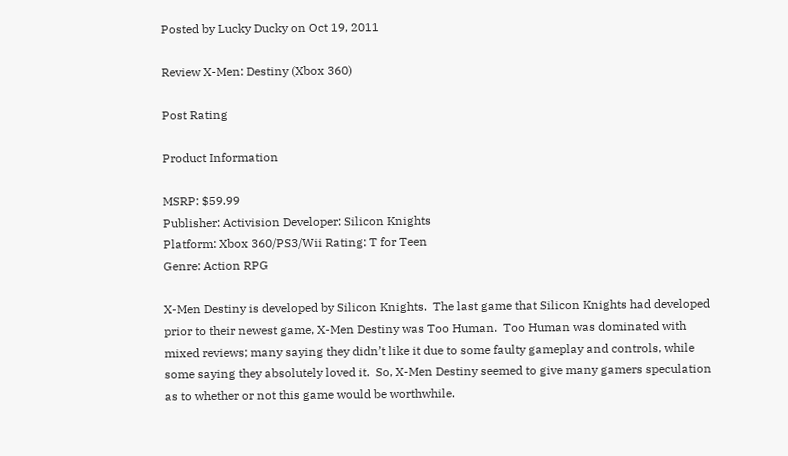Posted by Lucky Ducky on Oct 19, 2011

Review X-Men: Destiny (Xbox 360)

Post Rating

Product Information

MSRP: $59.99
Publisher: Activision Developer: Silicon Knights
Platform: Xbox 360/PS3/Wii Rating: T for Teen
Genre: Action RPG

X-Men Destiny is developed by Silicon Knights.  The last game that Silicon Knights had developed prior to their newest game, X-Men Destiny was Too Human.  Too Human was dominated with mixed reviews; many saying they didn’t like it due to some faulty gameplay and controls, while some saying they absolutely loved it.  So, X-Men Destiny seemed to give many gamers speculation as to whether or not this game would be worthwhile.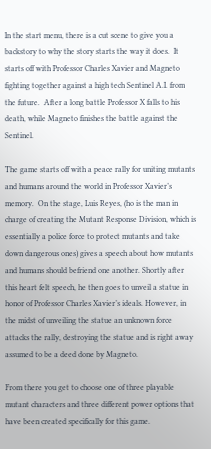In the start menu, there is a cut scene to give you a backstory to why the story starts the way it does.  It starts off with Professor Charles Xavier and Magneto fighting together against a high tech Sentinel A.I. from the future.  After a long battle Professor X falls to his death, while Magneto finishes the battle against the Sentinel.

The game starts off with a peace rally for uniting mutants and humans around the world in Professor Xavier’s memory.  On the stage, Luis Reyes, (ho is the man in charge of creating the Mutant Response Division, which is essentially a police force to protect mutants and take down dangerous ones) gives a speech about how mutants and humans should befriend one another. Shortly after this heart felt speech, he then goes to unveil a statue in honor of Professor Charles Xavier’s ideals. However, in the midst of unveiling the statue an unknown force attacks the rally, destroying the statue and is right away assumed to be a deed done by Magneto.

From there you get to choose one of three playable mutant characters and three different power options that have been created specifically for this game.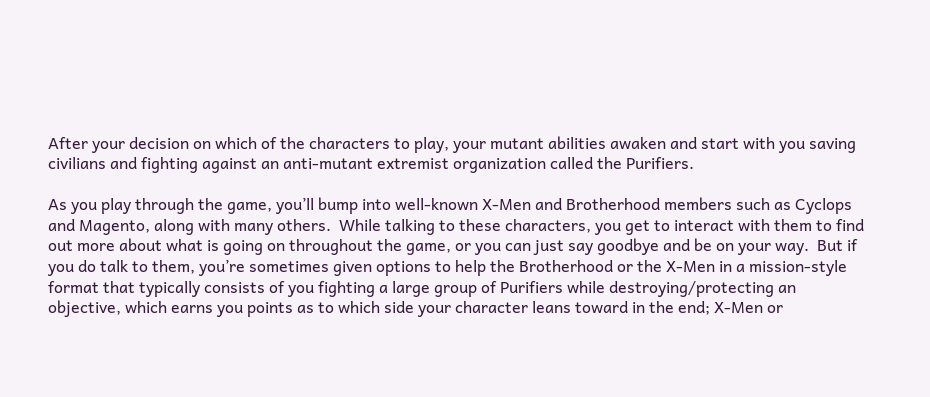After your decision on which of the characters to play, your mutant abilities awaken and start with you saving civilians and fighting against an anti-mutant extremist organization called the Purifiers.

As you play through the game, you’ll bump into well-known X-Men and Brotherhood members such as Cyclops and Magento, along with many others.  While talking to these characters, you get to interact with them to find out more about what is going on throughout the game, or you can just say goodbye and be on your way.  But if you do talk to them, you’re sometimes given options to help the Brotherhood or the X-Men in a mission-style format that typically consists of you fighting a large group of Purifiers while destroying/protecting an objective, which earns you points as to which side your character leans toward in the end; X-Men or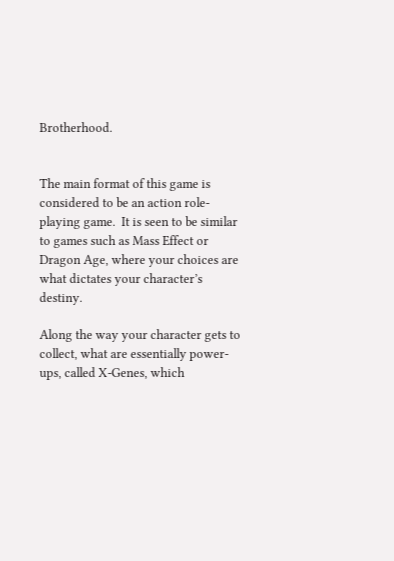Brotherhood.


The main format of this game is considered to be an action role-playing game.  It is seen to be similar to games such as Mass Effect or Dragon Age, where your choices are what dictates your character’s destiny.

Along the way your character gets to collect, what are essentially power-ups, called X-Genes, which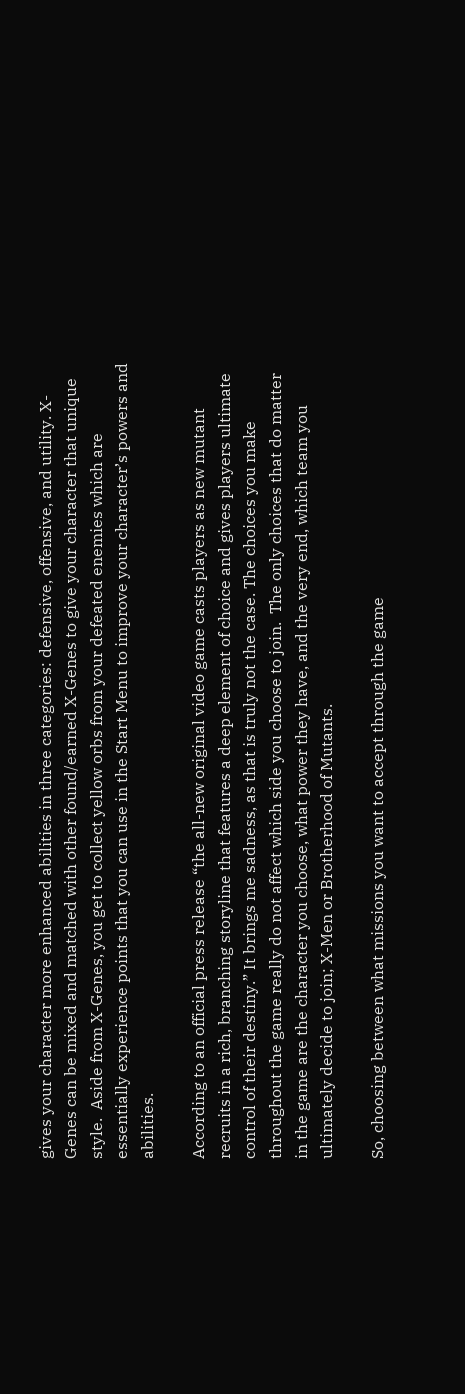gives your character more enhanced abilities in three categories: defensive, offensive, and utility. X-Genes can be mixed and matched with other found/earned X-Genes to give your character that unique style.  Aside from X-Genes, you get to collect yellow orbs from your defeated enemies which are essentially experience points that you can use in the Start Menu to improve your character’s powers and abilities.

According to an official press release “the all-new original video game casts players as new mutant recruits in a rich, branching storyline that features a deep element of choice and gives players ultimate control of their destiny.” It brings me sadness, as that is truly not the case. The choices you make throughout the game really do not affect which side you choose to join.  The only choices that do matter in the game are the character you choose, what power they have, and the very end, which team you ultimately decide to join; X-Men or Brotherhood of Mutants.

So, choosing between what missions you want to accept through the game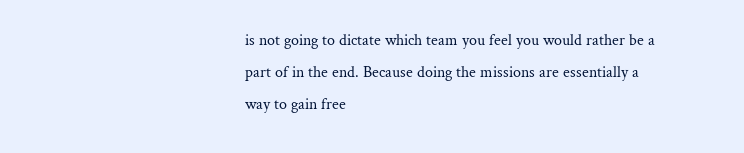is not going to dictate which team you feel you would rather be a part of in the end. Because doing the missions are essentially a way to gain free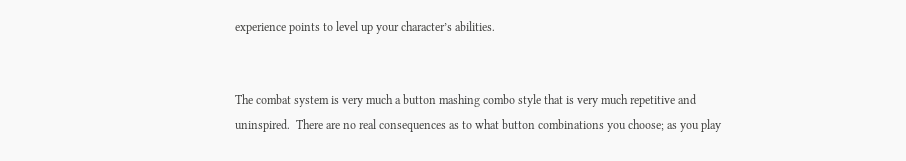experience points to level up your character’s abilities.


The combat system is very much a button mashing combo style that is very much repetitive and uninspired.  There are no real consequences as to what button combinations you choose; as you play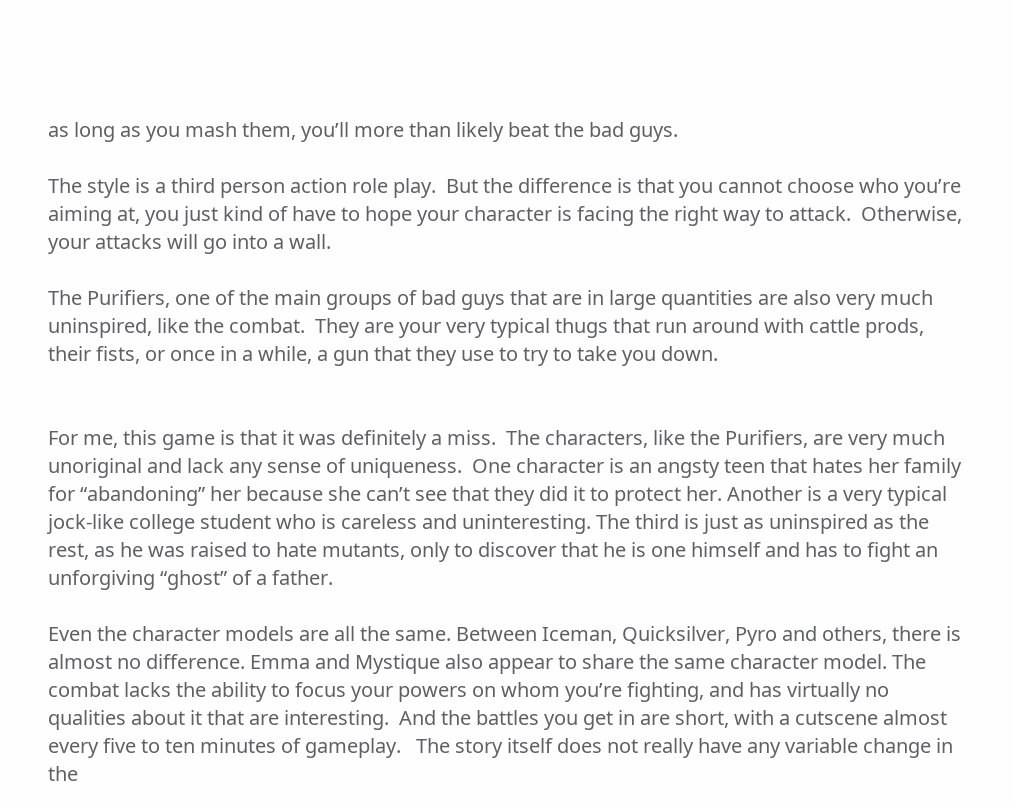as long as you mash them, you’ll more than likely beat the bad guys.

The style is a third person action role play.  But the difference is that you cannot choose who you’re aiming at, you just kind of have to hope your character is facing the right way to attack.  Otherwise, your attacks will go into a wall.

The Purifiers, one of the main groups of bad guys that are in large quantities are also very much uninspired, like the combat.  They are your very typical thugs that run around with cattle prods, their fists, or once in a while, a gun that they use to try to take you down.


For me, this game is that it was definitely a miss.  The characters, like the Purifiers, are very much unoriginal and lack any sense of uniqueness.  One character is an angsty teen that hates her family for “abandoning” her because she can’t see that they did it to protect her. Another is a very typical jock-like college student who is careless and uninteresting. The third is just as uninspired as the rest, as he was raised to hate mutants, only to discover that he is one himself and has to fight an unforgiving “ghost” of a father.

Even the character models are all the same. Between Iceman, Quicksilver, Pyro and others, there is almost no difference. Emma and Mystique also appear to share the same character model. The combat lacks the ability to focus your powers on whom you’re fighting, and has virtually no qualities about it that are interesting.  And the battles you get in are short, with a cutscene almost every five to ten minutes of gameplay.   The story itself does not really have any variable change in the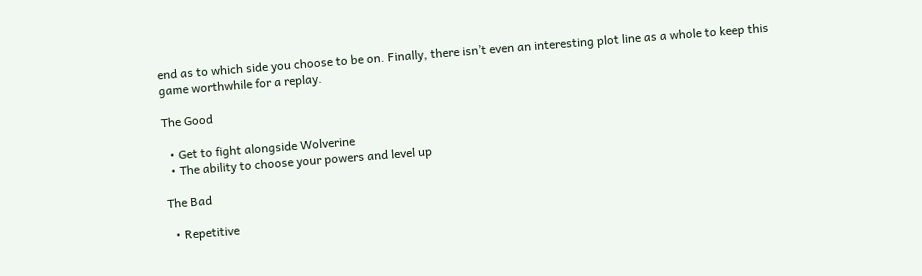end as to which side you choose to be on. Finally, there isn’t even an interesting plot line as a whole to keep this game worthwhile for a replay.

The Good

  • Get to fight alongside Wolverine
  • The ability to choose your powers and level up

The Bad

  • Repetitive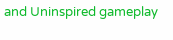and Uninspired gameplay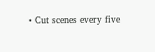• Cut scenes every five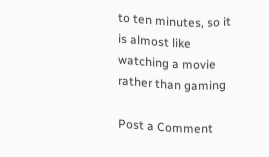to ten minutes, so it is almost like watching a movie rather than gaming

Post a Comment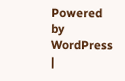Powered by WordPress |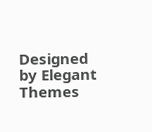Designed by Elegant Themes